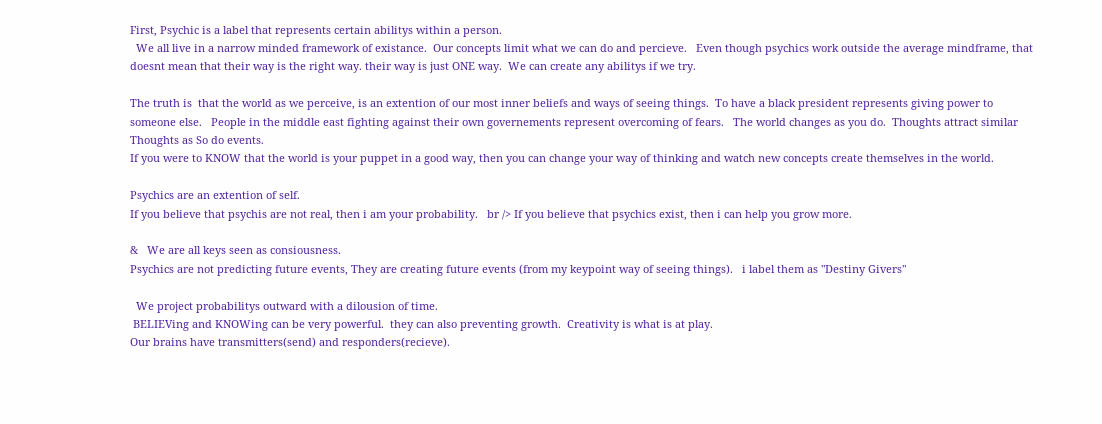First, Psychic is a label that represents certain abilitys within a person.
  We all live in a narrow minded framework of existance.  Our concepts limit what we can do and percieve.   Even though psychics work outside the average mindframe, that doesnt mean that their way is the right way. their way is just ONE way.  We can create any abilitys if we try.

The truth is  that the world as we perceive, is an extention of our most inner beliefs and ways of seeing things.  To have a black president represents giving power to someone else.   People in the middle east fighting against their own governements represent overcoming of fears.   The world changes as you do.  Thoughts attract similar Thoughts as So do events.
If you were to KNOW that the world is your puppet in a good way, then you can change your way of thinking and watch new concepts create themselves in the world.

Psychics are an extention of self.
If you believe that psychis are not real, then i am your probability.   br /> If you believe that psychics exist, then i can help you grow more.

&   We are all keys seen as consiousness.
Psychics are not predicting future events, They are creating future events (from my keypoint way of seeing things).   i label them as "Destiny Givers"

  We project probabilitys outward with a dilousion of time.
 BELIEVing and KNOWing can be very powerful.  they can also preventing growth.  Creativity is what is at play.
Our brains have transmitters(send) and responders(recieve).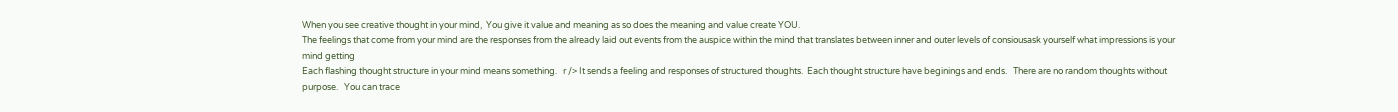When you see creative thought in your mind,  You give it value and meaning as so does the meaning and value create YOU.
The feelings that come from your mind are the responses from the already laid out events from the auspice within the mind that translates between inner and outer levels of consiousask yourself what impressions is your mind getting
Each flashing thought structure in your mind means something.   r /> It sends a feeling and responses of structured thoughts.  Each thought structure have beginings and ends.   There are no random thoughts without purpose.   You can trace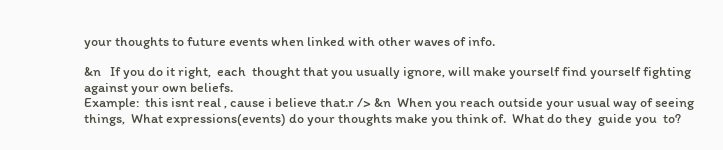your thoughts to future events when linked with other waves of info.

&n   If you do it right,  each  thought that you usually ignore, will make yourself find yourself fighting against your own beliefs.
Example:  this isnt real , cause i believe that.r /> &n  When you reach outside your usual way of seeing things,  What expressions(events) do your thoughts make you think of.  What do they  guide you  to?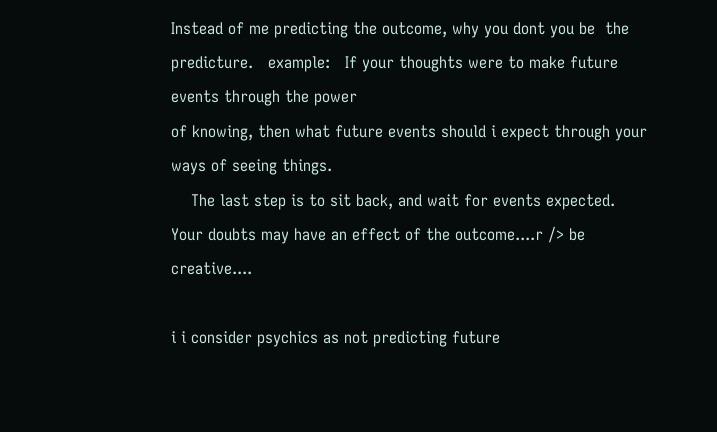Instead of me predicting the outcome, why you dont you be  the predicture.   example:   If your thoughts were to make future events through the power
of knowing, then what future events should i expect through your ways of seeing things.
    The last step is to sit back, and wait for events expected.      Your doubts may have an effect of the outcome....r /> be creative....

i i consider psychics as not predicting future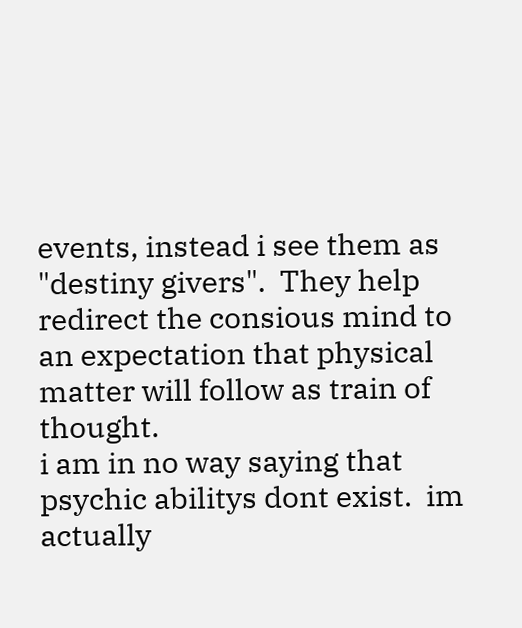events, instead i see them as "destiny givers".  They help redirect the consious mind to an expectation that physical matter will follow as train of thought.
i am in no way saying that psychic abilitys dont exist.  im actually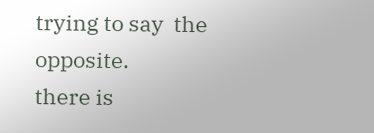trying to say  the opposite.
there is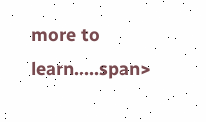more to learn.....span>